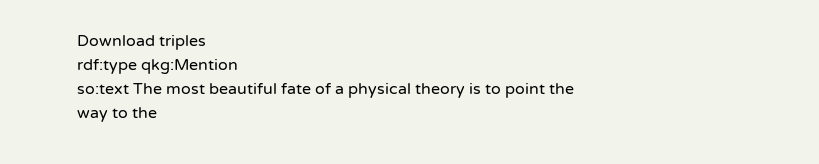Download triples
rdf:type qkg:Mention
so:text The most beautiful fate of a physical theory is to point the way to the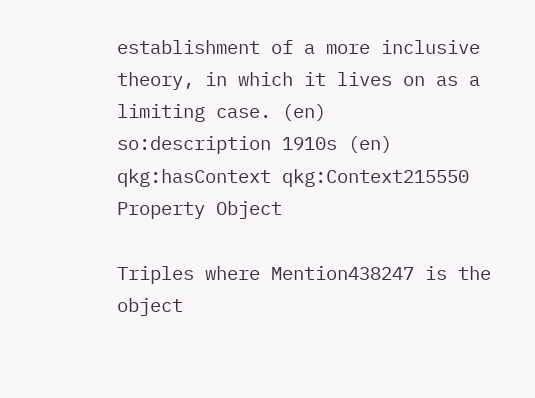establishment of a more inclusive theory, in which it lives on as a limiting case. (en)
so:description 1910s (en)
qkg:hasContext qkg:Context215550
Property Object

Triples where Mention438247 is the object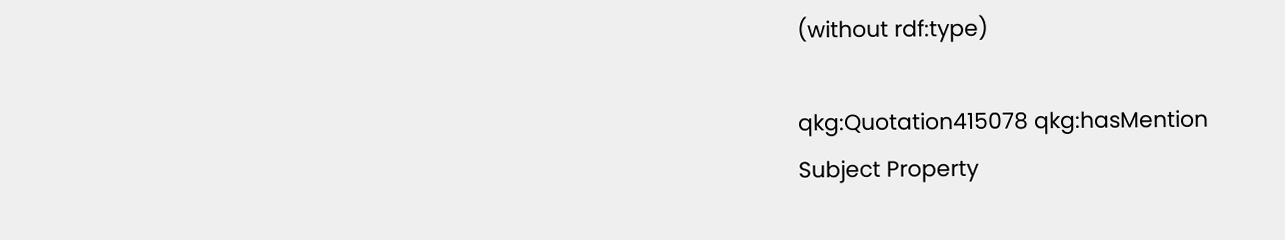(without rdf:type)

qkg:Quotation415078 qkg:hasMention
Subject Property